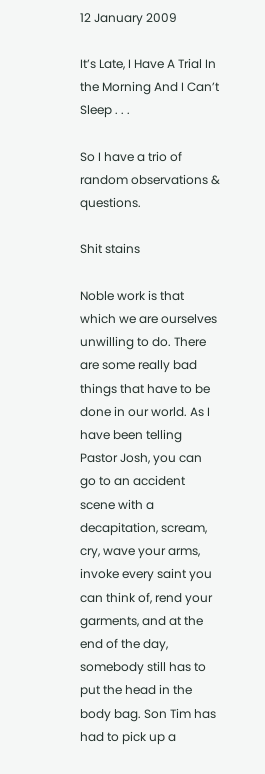12 January 2009

It’s Late, I Have A Trial In the Morning And I Can’t Sleep . . .

So I have a trio of random observations & questions.

Shit stains

Noble work is that which we are ourselves unwilling to do. There are some really bad things that have to be done in our world. As I have been telling Pastor Josh, you can go to an accident scene with a decapitation, scream, cry, wave your arms, invoke every saint you can think of, rend your garments, and at the end of the day, somebody still has to put the head in the body bag. Son Tim has had to pick up a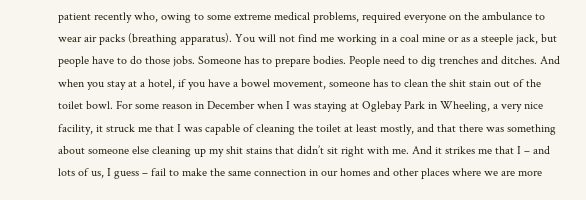patient recently who, owing to some extreme medical problems, required everyone on the ambulance to wear air packs (breathing apparatus). You will not find me working in a coal mine or as a steeple jack, but people have to do those jobs. Someone has to prepare bodies. People need to dig trenches and ditches. And when you stay at a hotel, if you have a bowel movement, someone has to clean the shit stain out of the toilet bowl. For some reason in December when I was staying at Oglebay Park in Wheeling, a very nice facility, it struck me that I was capable of cleaning the toilet at least mostly, and that there was something about someone else cleaning up my shit stains that didn’t sit right with me. And it strikes me that I – and lots of us, I guess – fail to make the same connection in our homes and other places where we are more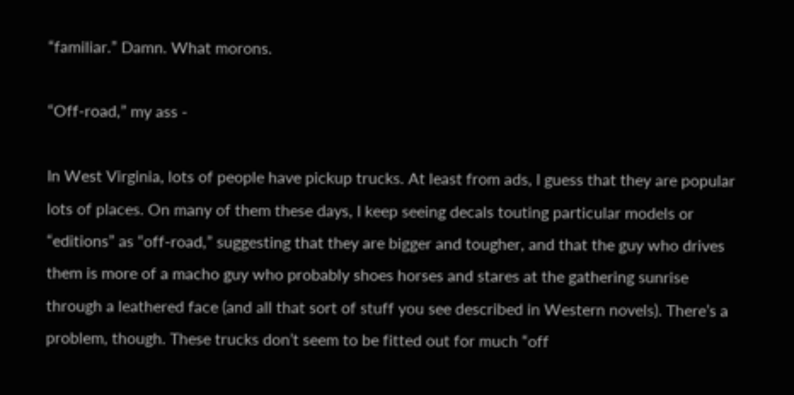“familiar.” Damn. What morons.

“Off-road,” my ass -

In West Virginia, lots of people have pickup trucks. At least from ads, I guess that they are popular lots of places. On many of them these days, I keep seeing decals touting particular models or “editions” as “off-road,” suggesting that they are bigger and tougher, and that the guy who drives them is more of a macho guy who probably shoes horses and stares at the gathering sunrise through a leathered face (and all that sort of stuff you see described in Western novels). There’s a problem, though. These trucks don’t seem to be fitted out for much “off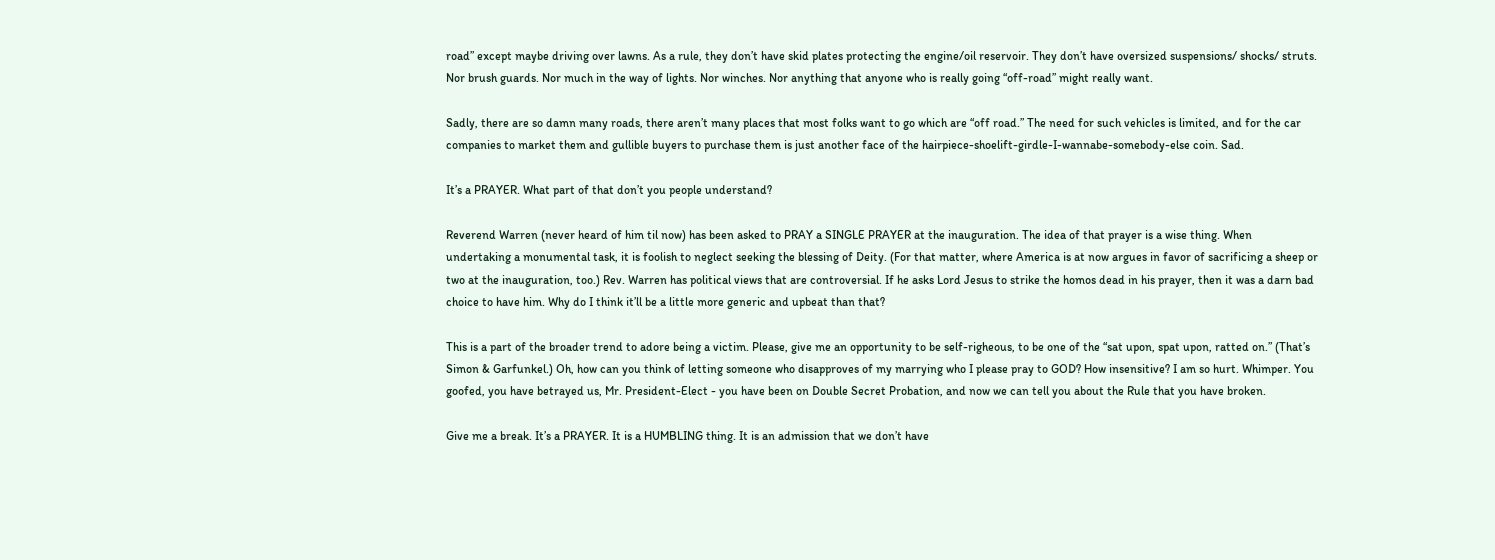road” except maybe driving over lawns. As a rule, they don’t have skid plates protecting the engine/oil reservoir. They don’t have oversized suspensions/ shocks/ struts. Nor brush guards. Nor much in the way of lights. Nor winches. Nor anything that anyone who is really going “off-road” might really want.

Sadly, there are so damn many roads, there aren’t many places that most folks want to go which are “off road.” The need for such vehicles is limited, and for the car companies to market them and gullible buyers to purchase them is just another face of the hairpiece-shoelift-girdle-I-wannabe-somebody-else coin. Sad.

It’s a PRAYER. What part of that don’t you people understand?

Reverend Warren (never heard of him til now) has been asked to PRAY a SINGLE PRAYER at the inauguration. The idea of that prayer is a wise thing. When undertaking a monumental task, it is foolish to neglect seeking the blessing of Deity. (For that matter, where America is at now argues in favor of sacrificing a sheep or two at the inauguration, too.) Rev. Warren has political views that are controversial. If he asks Lord Jesus to strike the homos dead in his prayer, then it was a darn bad choice to have him. Why do I think it’ll be a little more generic and upbeat than that?

This is a part of the broader trend to adore being a victim. Please, give me an opportunity to be self-righeous, to be one of the “sat upon, spat upon, ratted on.” (That’s Simon & Garfunkel.) Oh, how can you think of letting someone who disapproves of my marrying who I please pray to GOD? How insensitive? I am so hurt. Whimper. You goofed, you have betrayed us, Mr. President-Elect - you have been on Double Secret Probation, and now we can tell you about the Rule that you have broken.

Give me a break. It’s a PRAYER. It is a HUMBLING thing. It is an admission that we don’t have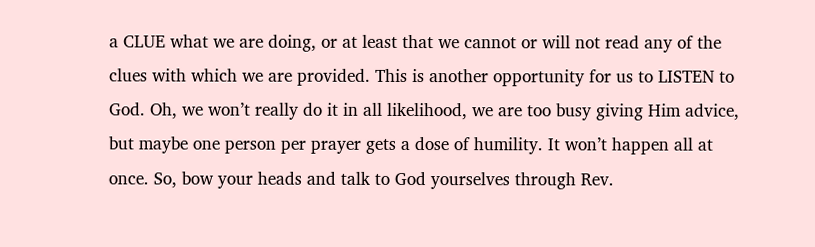a CLUE what we are doing, or at least that we cannot or will not read any of the clues with which we are provided. This is another opportunity for us to LISTEN to God. Oh, we won’t really do it in all likelihood, we are too busy giving Him advice, but maybe one person per prayer gets a dose of humility. It won’t happen all at once. So, bow your heads and talk to God yourselves through Rev.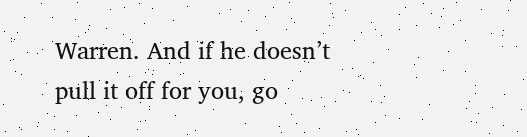Warren. And if he doesn’t pull it off for you, go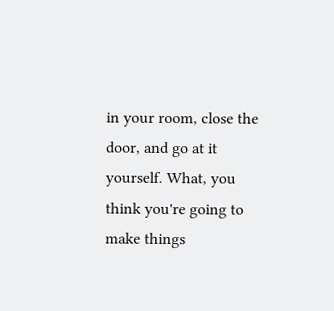in your room, close the door, and go at it yourself. What, you think you're going to make things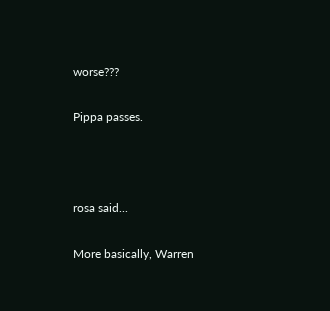worse???

Pippa passes.



rosa said...

More basically, Warren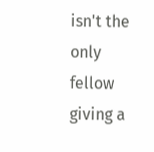isn't the only fellow giving a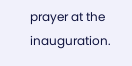prayer at the inauguration.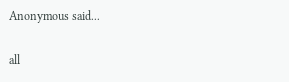Anonymous said...

all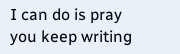I can do is pray you keep writing